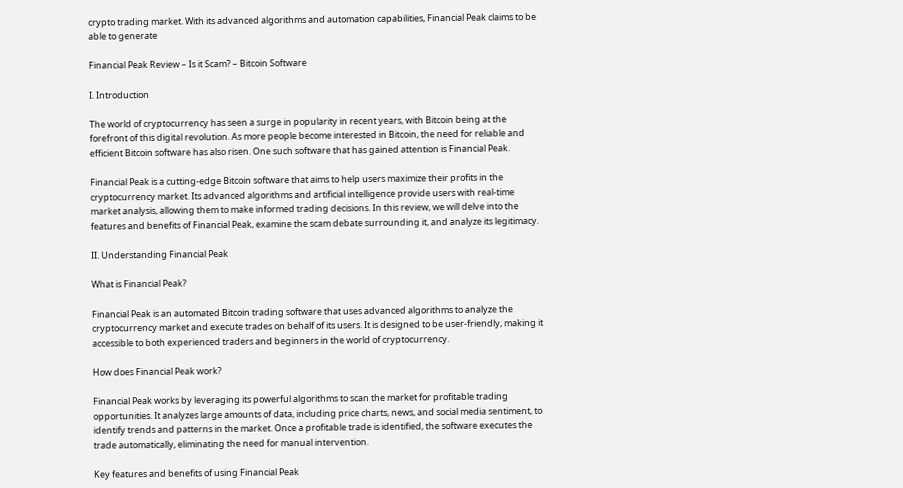crypto trading market. With its advanced algorithms and automation capabilities, Financial Peak claims to be able to generate

Financial Peak Review – Is it Scam? – Bitcoin Software

I. Introduction

The world of cryptocurrency has seen a surge in popularity in recent years, with Bitcoin being at the forefront of this digital revolution. As more people become interested in Bitcoin, the need for reliable and efficient Bitcoin software has also risen. One such software that has gained attention is Financial Peak.

Financial Peak is a cutting-edge Bitcoin software that aims to help users maximize their profits in the cryptocurrency market. Its advanced algorithms and artificial intelligence provide users with real-time market analysis, allowing them to make informed trading decisions. In this review, we will delve into the features and benefits of Financial Peak, examine the scam debate surrounding it, and analyze its legitimacy.

II. Understanding Financial Peak

What is Financial Peak?

Financial Peak is an automated Bitcoin trading software that uses advanced algorithms to analyze the cryptocurrency market and execute trades on behalf of its users. It is designed to be user-friendly, making it accessible to both experienced traders and beginners in the world of cryptocurrency.

How does Financial Peak work?

Financial Peak works by leveraging its powerful algorithms to scan the market for profitable trading opportunities. It analyzes large amounts of data, including price charts, news, and social media sentiment, to identify trends and patterns in the market. Once a profitable trade is identified, the software executes the trade automatically, eliminating the need for manual intervention.

Key features and benefits of using Financial Peak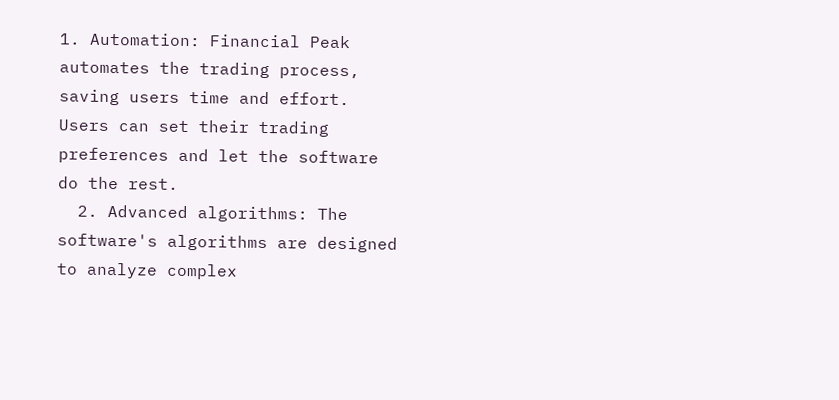1. Automation: Financial Peak automates the trading process, saving users time and effort. Users can set their trading preferences and let the software do the rest.
  2. Advanced algorithms: The software's algorithms are designed to analyze complex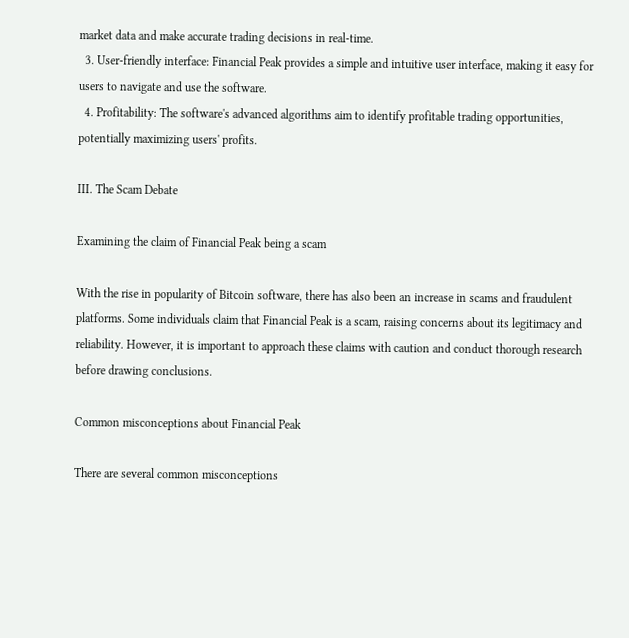market data and make accurate trading decisions in real-time.
  3. User-friendly interface: Financial Peak provides a simple and intuitive user interface, making it easy for users to navigate and use the software.
  4. Profitability: The software's advanced algorithms aim to identify profitable trading opportunities, potentially maximizing users' profits.

III. The Scam Debate

Examining the claim of Financial Peak being a scam

With the rise in popularity of Bitcoin software, there has also been an increase in scams and fraudulent platforms. Some individuals claim that Financial Peak is a scam, raising concerns about its legitimacy and reliability. However, it is important to approach these claims with caution and conduct thorough research before drawing conclusions.

Common misconceptions about Financial Peak

There are several common misconceptions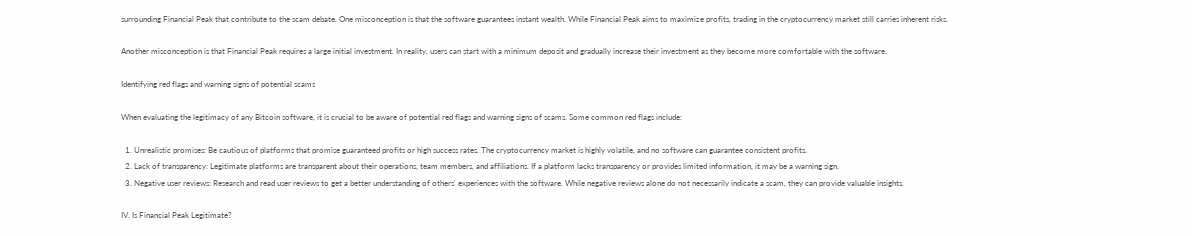surrounding Financial Peak that contribute to the scam debate. One misconception is that the software guarantees instant wealth. While Financial Peak aims to maximize profits, trading in the cryptocurrency market still carries inherent risks.

Another misconception is that Financial Peak requires a large initial investment. In reality, users can start with a minimum deposit and gradually increase their investment as they become more comfortable with the software.

Identifying red flags and warning signs of potential scams

When evaluating the legitimacy of any Bitcoin software, it is crucial to be aware of potential red flags and warning signs of scams. Some common red flags include:

  1. Unrealistic promises: Be cautious of platforms that promise guaranteed profits or high success rates. The cryptocurrency market is highly volatile, and no software can guarantee consistent profits.
  2. Lack of transparency: Legitimate platforms are transparent about their operations, team members, and affiliations. If a platform lacks transparency or provides limited information, it may be a warning sign.
  3. Negative user reviews: Research and read user reviews to get a better understanding of others' experiences with the software. While negative reviews alone do not necessarily indicate a scam, they can provide valuable insights.

IV. Is Financial Peak Legitimate?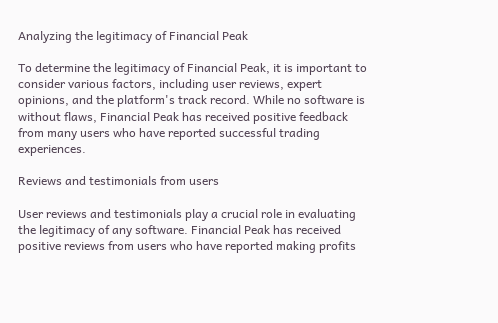Analyzing the legitimacy of Financial Peak

To determine the legitimacy of Financial Peak, it is important to consider various factors, including user reviews, expert opinions, and the platform's track record. While no software is without flaws, Financial Peak has received positive feedback from many users who have reported successful trading experiences.

Reviews and testimonials from users

User reviews and testimonials play a crucial role in evaluating the legitimacy of any software. Financial Peak has received positive reviews from users who have reported making profits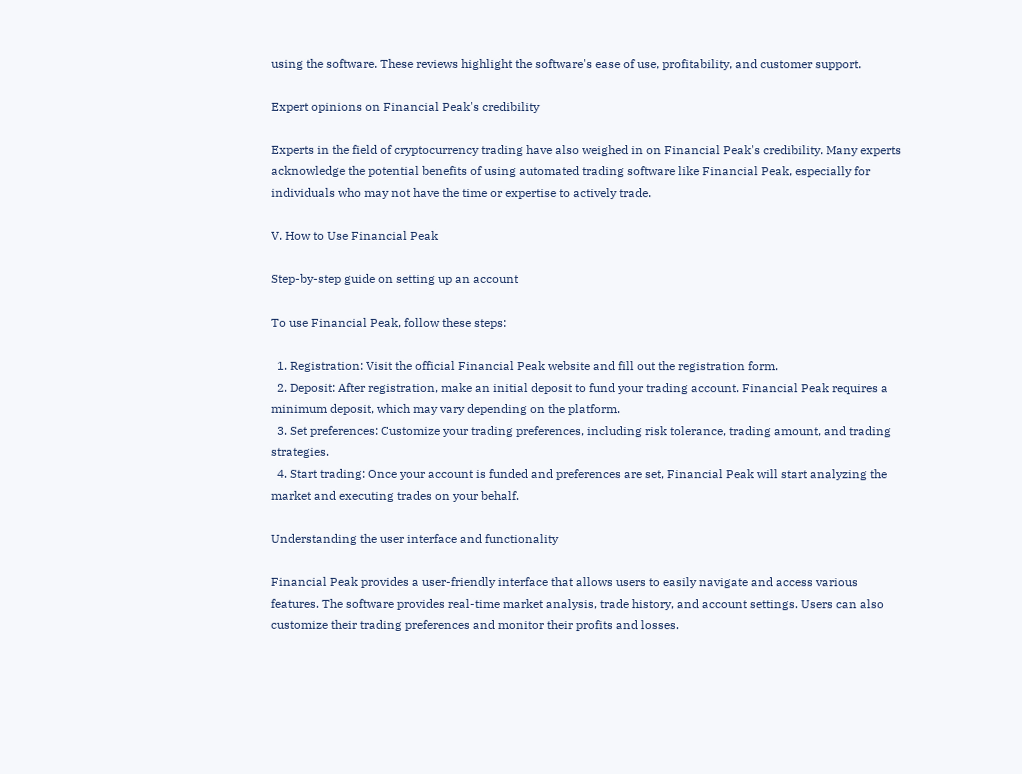using the software. These reviews highlight the software's ease of use, profitability, and customer support.

Expert opinions on Financial Peak's credibility

Experts in the field of cryptocurrency trading have also weighed in on Financial Peak's credibility. Many experts acknowledge the potential benefits of using automated trading software like Financial Peak, especially for individuals who may not have the time or expertise to actively trade.

V. How to Use Financial Peak

Step-by-step guide on setting up an account

To use Financial Peak, follow these steps:

  1. Registration: Visit the official Financial Peak website and fill out the registration form.
  2. Deposit: After registration, make an initial deposit to fund your trading account. Financial Peak requires a minimum deposit, which may vary depending on the platform.
  3. Set preferences: Customize your trading preferences, including risk tolerance, trading amount, and trading strategies.
  4. Start trading: Once your account is funded and preferences are set, Financial Peak will start analyzing the market and executing trades on your behalf.

Understanding the user interface and functionality

Financial Peak provides a user-friendly interface that allows users to easily navigate and access various features. The software provides real-time market analysis, trade history, and account settings. Users can also customize their trading preferences and monitor their profits and losses.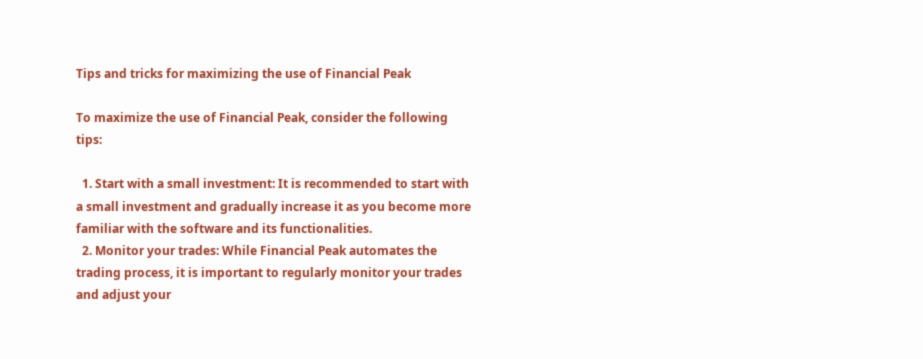Tips and tricks for maximizing the use of Financial Peak

To maximize the use of Financial Peak, consider the following tips:

  1. Start with a small investment: It is recommended to start with a small investment and gradually increase it as you become more familiar with the software and its functionalities.
  2. Monitor your trades: While Financial Peak automates the trading process, it is important to regularly monitor your trades and adjust your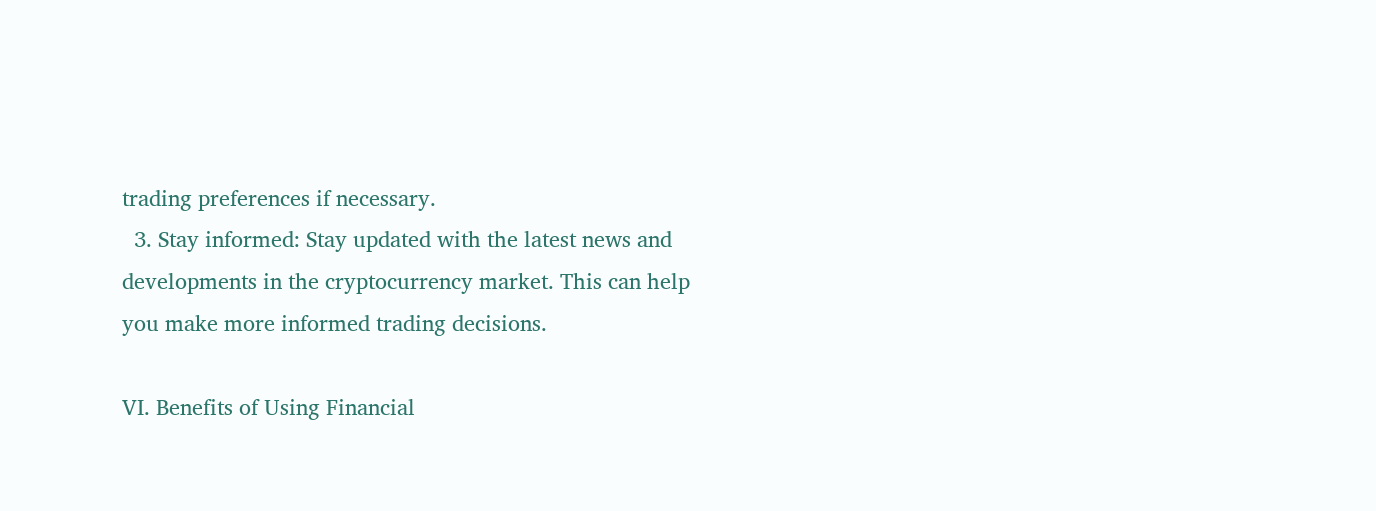trading preferences if necessary.
  3. Stay informed: Stay updated with the latest news and developments in the cryptocurrency market. This can help you make more informed trading decisions.

VI. Benefits of Using Financial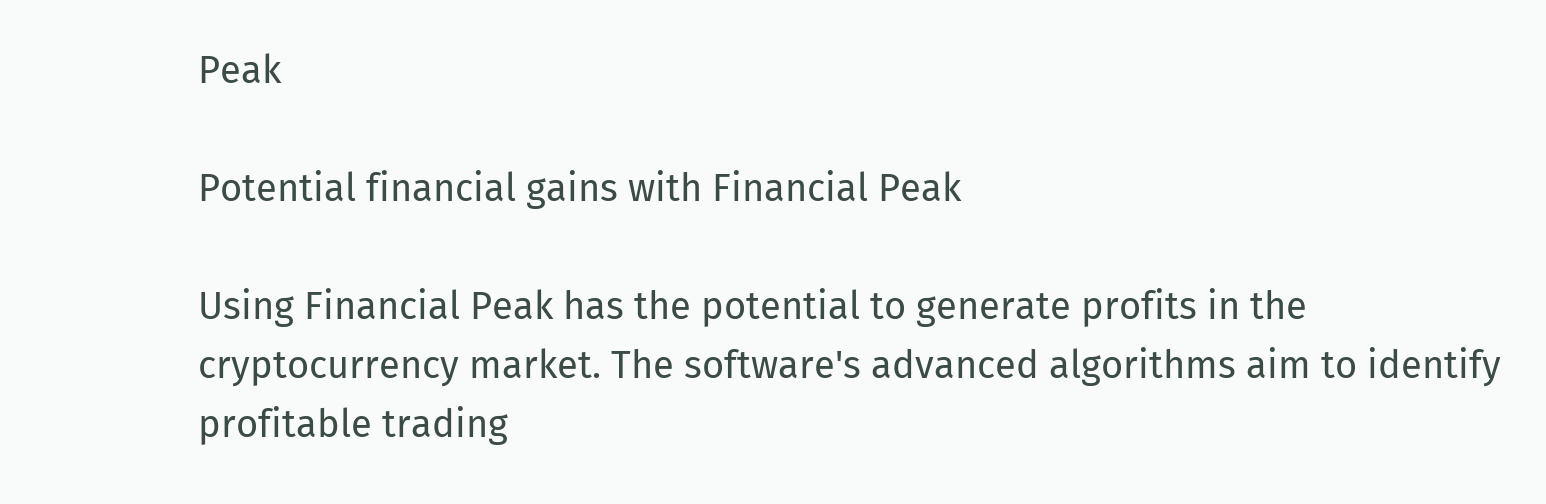Peak

Potential financial gains with Financial Peak

Using Financial Peak has the potential to generate profits in the cryptocurrency market. The software's advanced algorithms aim to identify profitable trading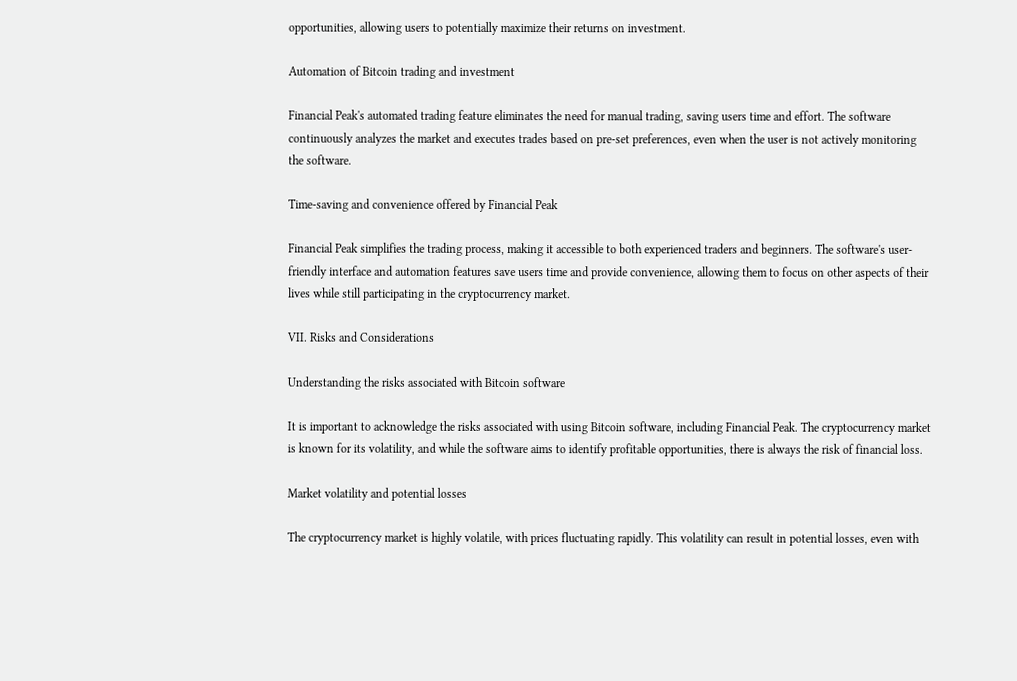opportunities, allowing users to potentially maximize their returns on investment.

Automation of Bitcoin trading and investment

Financial Peak's automated trading feature eliminates the need for manual trading, saving users time and effort. The software continuously analyzes the market and executes trades based on pre-set preferences, even when the user is not actively monitoring the software.

Time-saving and convenience offered by Financial Peak

Financial Peak simplifies the trading process, making it accessible to both experienced traders and beginners. The software's user-friendly interface and automation features save users time and provide convenience, allowing them to focus on other aspects of their lives while still participating in the cryptocurrency market.

VII. Risks and Considerations

Understanding the risks associated with Bitcoin software

It is important to acknowledge the risks associated with using Bitcoin software, including Financial Peak. The cryptocurrency market is known for its volatility, and while the software aims to identify profitable opportunities, there is always the risk of financial loss.

Market volatility and potential losses

The cryptocurrency market is highly volatile, with prices fluctuating rapidly. This volatility can result in potential losses, even with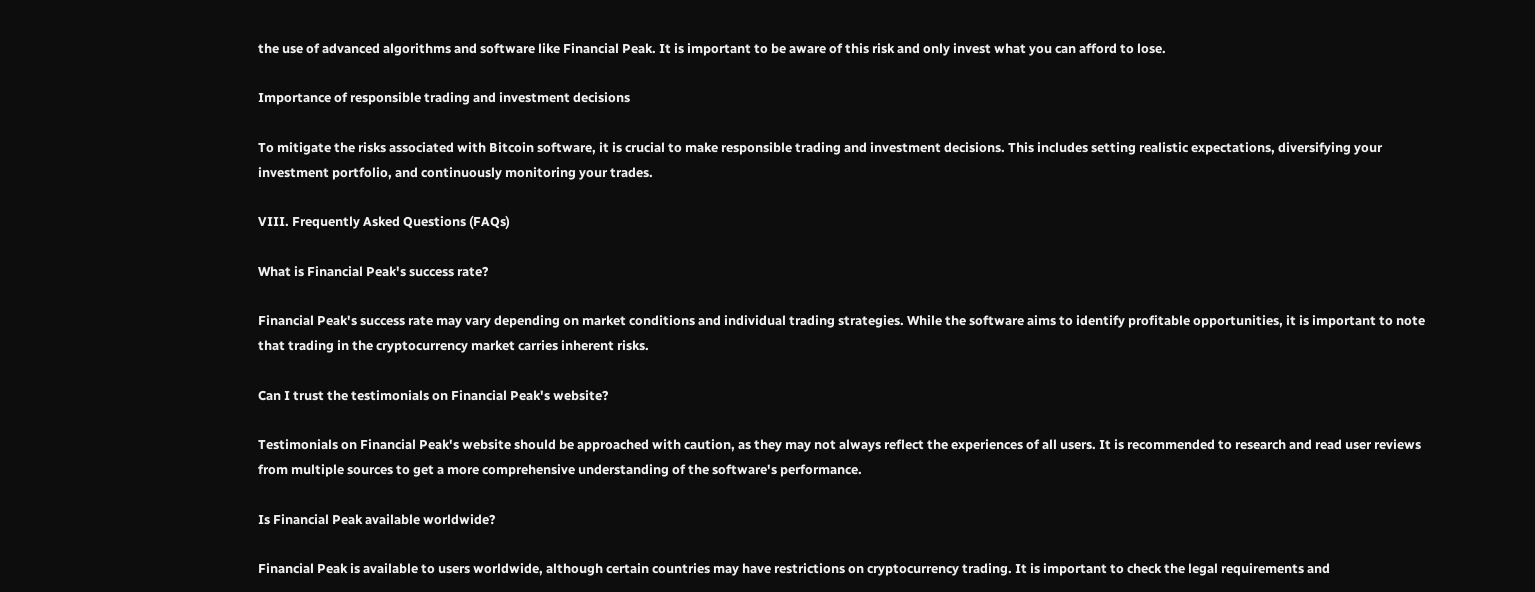the use of advanced algorithms and software like Financial Peak. It is important to be aware of this risk and only invest what you can afford to lose.

Importance of responsible trading and investment decisions

To mitigate the risks associated with Bitcoin software, it is crucial to make responsible trading and investment decisions. This includes setting realistic expectations, diversifying your investment portfolio, and continuously monitoring your trades.

VIII. Frequently Asked Questions (FAQs)

What is Financial Peak's success rate?

Financial Peak's success rate may vary depending on market conditions and individual trading strategies. While the software aims to identify profitable opportunities, it is important to note that trading in the cryptocurrency market carries inherent risks.

Can I trust the testimonials on Financial Peak's website?

Testimonials on Financial Peak's website should be approached with caution, as they may not always reflect the experiences of all users. It is recommended to research and read user reviews from multiple sources to get a more comprehensive understanding of the software's performance.

Is Financial Peak available worldwide?

Financial Peak is available to users worldwide, although certain countries may have restrictions on cryptocurrency trading. It is important to check the legal requirements and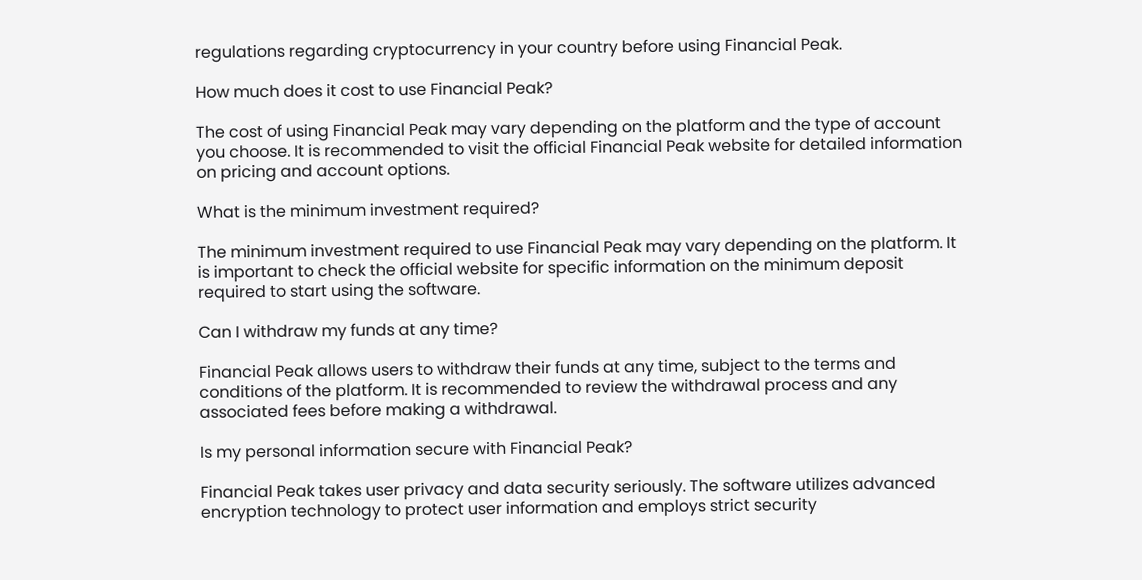regulations regarding cryptocurrency in your country before using Financial Peak.

How much does it cost to use Financial Peak?

The cost of using Financial Peak may vary depending on the platform and the type of account you choose. It is recommended to visit the official Financial Peak website for detailed information on pricing and account options.

What is the minimum investment required?

The minimum investment required to use Financial Peak may vary depending on the platform. It is important to check the official website for specific information on the minimum deposit required to start using the software.

Can I withdraw my funds at any time?

Financial Peak allows users to withdraw their funds at any time, subject to the terms and conditions of the platform. It is recommended to review the withdrawal process and any associated fees before making a withdrawal.

Is my personal information secure with Financial Peak?

Financial Peak takes user privacy and data security seriously. The software utilizes advanced encryption technology to protect user information and employs strict security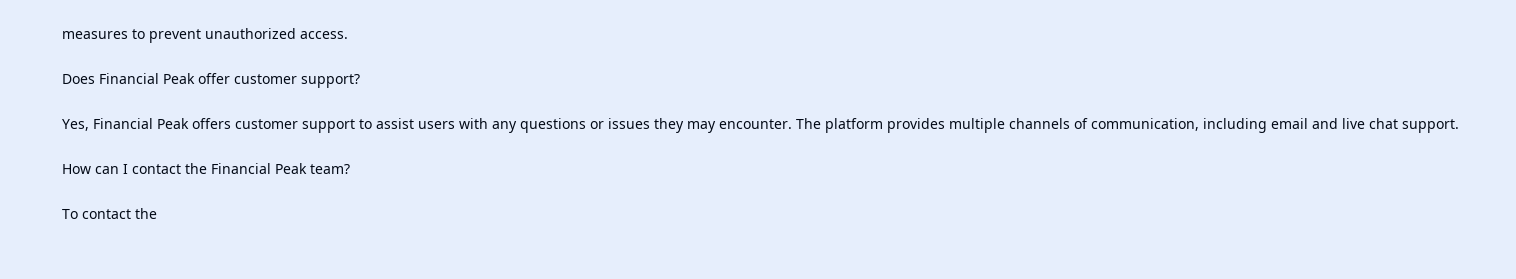measures to prevent unauthorized access.

Does Financial Peak offer customer support?

Yes, Financial Peak offers customer support to assist users with any questions or issues they may encounter. The platform provides multiple channels of communication, including email and live chat support.

How can I contact the Financial Peak team?

To contact the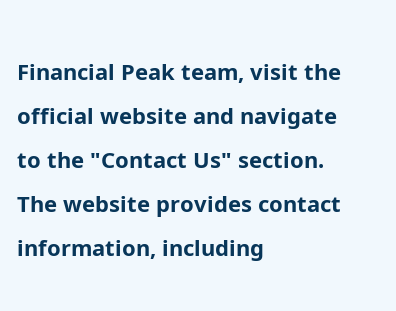Financial Peak team, visit the official website and navigate to the "Contact Us" section. The website provides contact information, including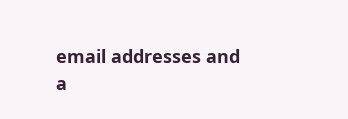email addresses and a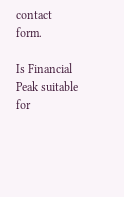contact form.

Is Financial Peak suitable for